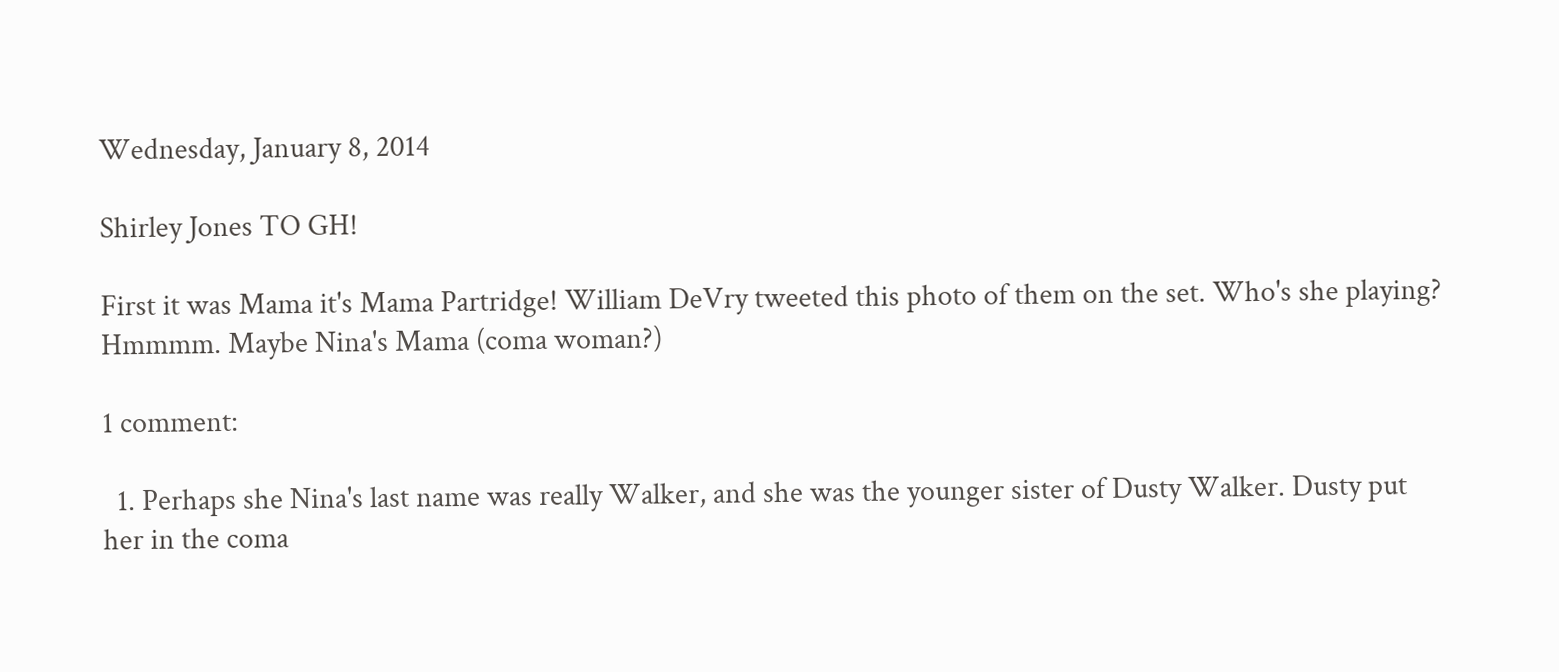Wednesday, January 8, 2014

Shirley Jones TO GH!

First it was Mama it's Mama Partridge! William DeVry tweeted this photo of them on the set. Who's she playing? Hmmmm. Maybe Nina's Mama (coma woman?)

1 comment:

  1. Perhaps she Nina's last name was really Walker, and she was the younger sister of Dusty Walker. Dusty put her in the coma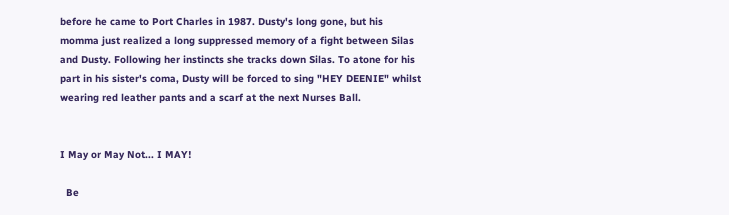before he came to Port Charles in 1987. Dusty's long gone, but his momma just realized a long suppressed memory of a fight between Silas and Dusty. Following her instincts she tracks down Silas. To atone for his part in his sister's coma, Dusty will be forced to sing "HEY DEENIE" whilst wearing red leather pants and a scarf at the next Nurses Ball.


I May or May Not... I MAY!

  Be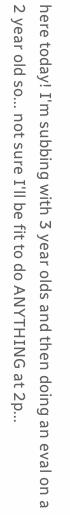here today! I'm subbing with 3 year olds and then doing an eval on a 2 year old so... not sure I'll be fit to do ANYTHING at 2p...